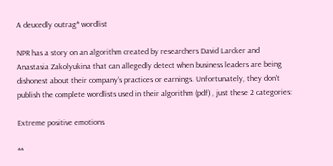A deucedly outrag* wordlist

NPR has a story on an algorithm created by researchers David Larcker and Anastasia Zakolyukina that can allegedly detect when business leaders are being dishonest about their company’s practices or earnings. Unfortunately, they don’t publish the complete wordlists used in their algorithm (pdf) , just these 2 categories:

Extreme positive emotions

**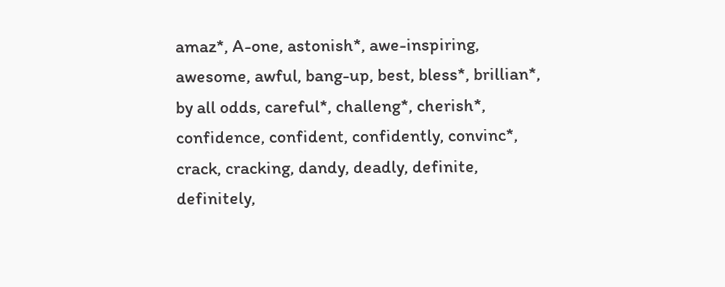amaz*, A-one, astonish*, awe-inspiring, awesome, awful, bang-up, best, bless*, brillian*, by all odds, careful*, challeng*, cherish*, confidence, confident, confidently, convinc*, crack, cracking, dandy, deadly, definite, definitely,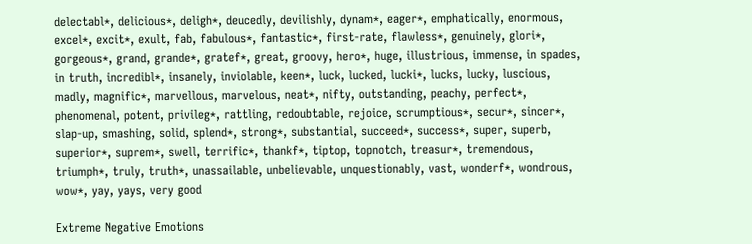delectabl*, delicious*, deligh*, deucedly, devilishly, dynam*, eager*, emphatically, enormous, excel*, excit*, exult, fab, fabulous*, fantastic*, first-rate, flawless*, genuinely, glori*, gorgeous*, grand, grande*, gratef*, great, groovy, hero*, huge, illustrious, immense, in spades, in truth, incredibl*, insanely, inviolable, keen*, luck, lucked, lucki*, lucks, lucky, luscious, madly, magnific*, marvellous, marvelous, neat*, nifty, outstanding, peachy, perfect*, phenomenal, potent, privileg*, rattling, redoubtable, rejoice, scrumptious*, secur*, sincer*, slap-up, smashing, solid, splend*, strong*, substantial, succeed*, success*, super, superb, superior*, suprem*, swell, terrific*, thankf*, tiptop, topnotch, treasur*, tremendous, triumph*, truly, truth*, unassailable, unbelievable, unquestionably, vast, wonderf*, wondrous, wow*, yay, yays, very good

Extreme Negative Emotions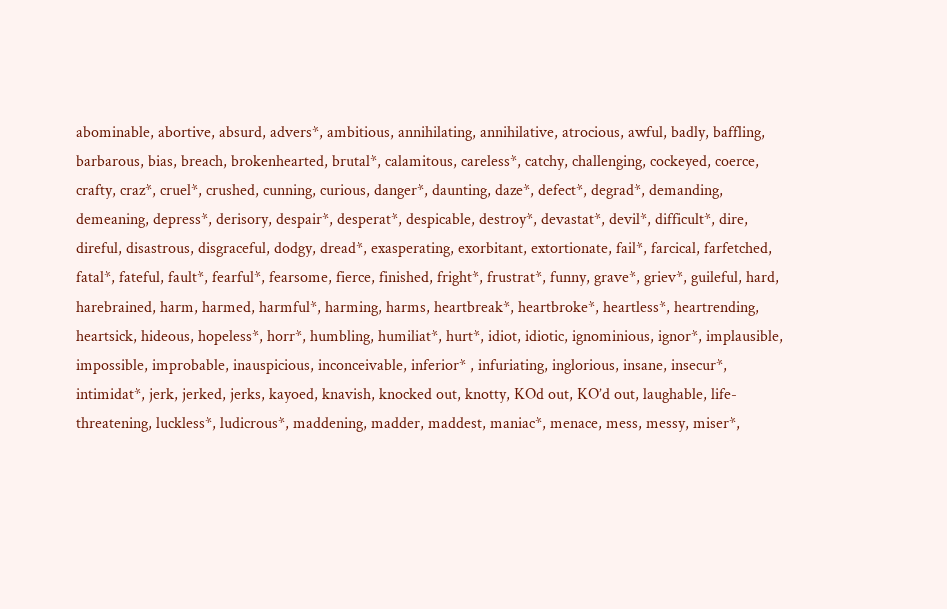abominable, abortive, absurd, advers*, ambitious, annihilating, annihilative, atrocious, awful, badly, baffling, barbarous, bias, breach, brokenhearted, brutal*, calamitous, careless*, catchy, challenging, cockeyed, coerce, crafty, craz*, cruel*, crushed, cunning, curious, danger*, daunting, daze*, defect*, degrad*, demanding, demeaning, depress*, derisory, despair*, desperat*, despicable, destroy*, devastat*, devil*, difficult*, dire, direful, disastrous, disgraceful, dodgy, dread*, exasperating, exorbitant, extortionate, fail*, farcical, farfetched, fatal*, fateful, fault*, fearful*, fearsome, fierce, finished, fright*, frustrat*, funny, grave*, griev*, guileful, hard, harebrained, harm, harmed, harmful*, harming, harms, heartbreak*, heartbroke*, heartless*, heartrending, heartsick, hideous, hopeless*, horr*, humbling, humiliat*, hurt*, idiot, idiotic, ignominious, ignor*, implausible, impossible, improbable, inauspicious, inconceivable, inferior* , infuriating, inglorious, insane, insecur*, intimidat*, jerk, jerked, jerks, kayoed, knavish, knocked out, knotty, KOd out, KO’d out, laughable, life-threatening, luckless*, ludicrous*, maddening, madder, maddest, maniac*, menace, mess, messy, miser*,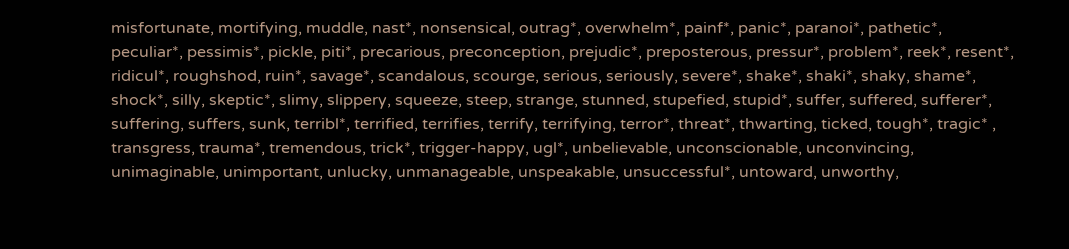misfortunate, mortifying, muddle, nast*, nonsensical, outrag*, overwhelm*, painf*, panic*, paranoi*, pathetic*, peculiar*, pessimis*, pickle, piti*, precarious, preconception, prejudic*, preposterous, pressur*, problem*, reek*, resent*, ridicul*, roughshod, ruin*, savage*, scandalous, scourge, serious, seriously, severe*, shake*, shaki*, shaky, shame*, shock*, silly, skeptic*, slimy, slippery, squeeze, steep, strange, stunned, stupefied, stupid*, suffer, suffered, sufferer*, suffering, suffers, sunk, terribl*, terrified, terrifies, terrify, terrifying, terror*, threat*, thwarting, ticked, tough*, tragic* , transgress, trauma*, tremendous, trick*, trigger-happy, ugl*, unbelievable, unconscionable, unconvincing, unimaginable, unimportant, unlucky, unmanageable, unspeakable, unsuccessful*, untoward, unworthy,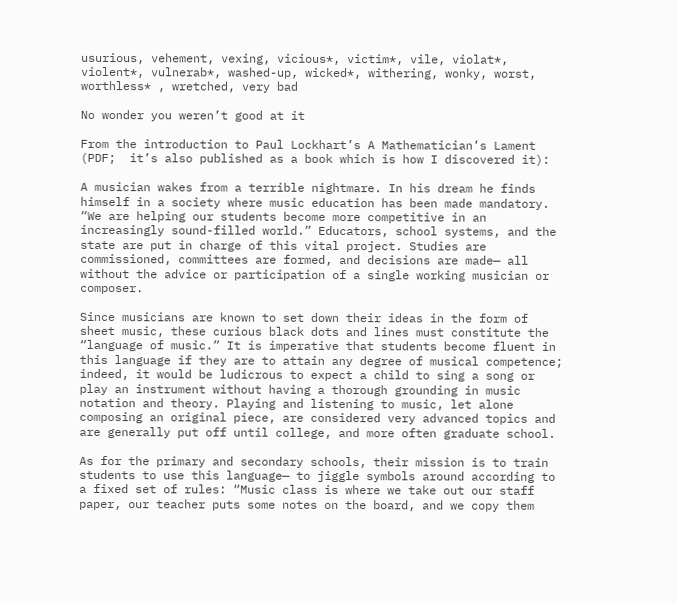usurious, vehement, vexing, vicious*, victim*, vile, violat*, violent*, vulnerab*, washed-up, wicked*, withering, wonky, worst, worthless* , wretched, very bad

No wonder you weren’t good at it

From the introduction to Paul Lockhart’s A Mathematician’s Lament (PDF;  it’s also published as a book which is how I discovered it):

A musician wakes from a terrible nightmare. In his dream he finds himself in a society where music education has been made mandatory. “We are helping our students become more competitive in an increasingly sound-filled world.” Educators, school systems, and the state are put in charge of this vital project. Studies are commissioned, committees are formed, and decisions are made— all without the advice or participation of a single working musician or composer.

Since musicians are known to set down their ideas in the form of sheet music, these curious black dots and lines must constitute the “language of music.” It is imperative that students become fluent in this language if they are to attain any degree of musical competence; indeed, it would be ludicrous to expect a child to sing a song or play an instrument without having a thorough grounding in music notation and theory. Playing and listening to music, let alone composing an original piece, are considered very advanced topics and are generally put off until college, and more often graduate school.

As for the primary and secondary schools, their mission is to train students to use this language— to jiggle symbols around according to a fixed set of rules: “Music class is where we take out our staff paper, our teacher puts some notes on the board, and we copy them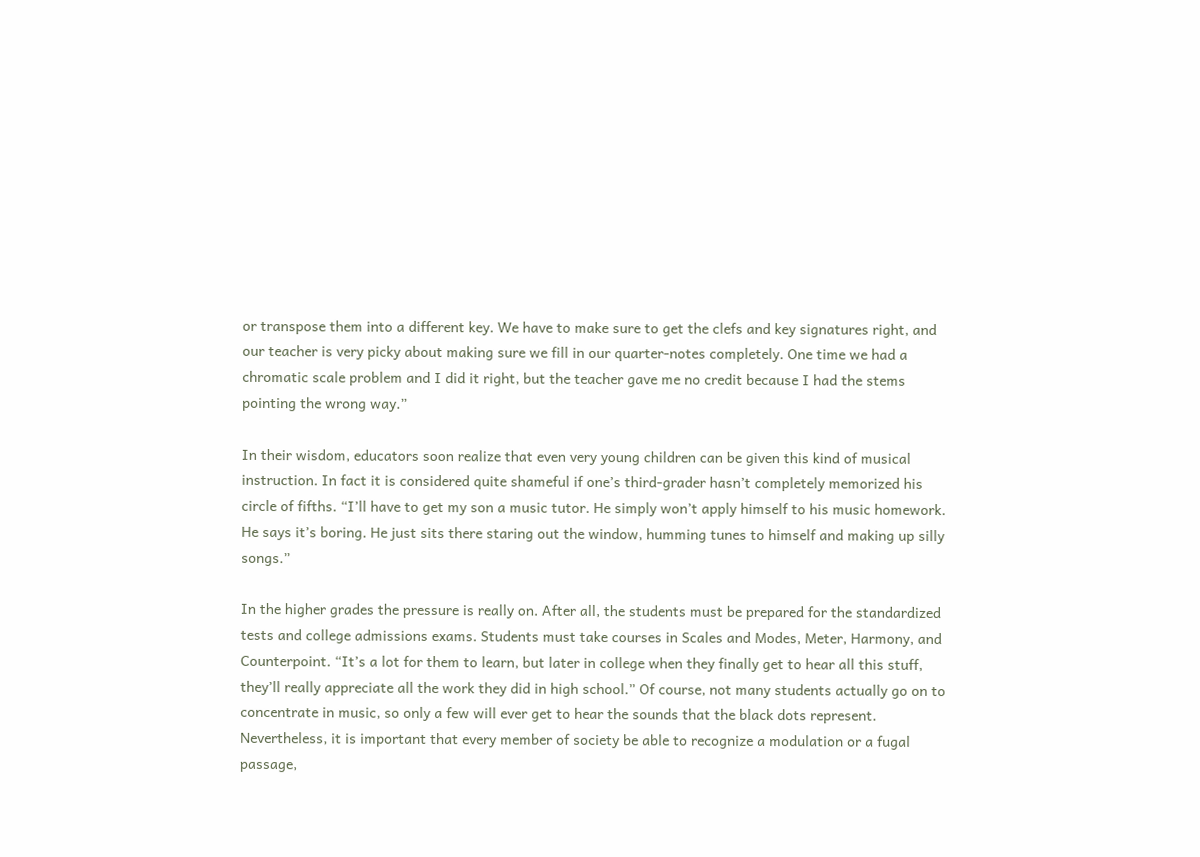or transpose them into a different key. We have to make sure to get the clefs and key signatures right, and our teacher is very picky about making sure we fill in our quarter-notes completely. One time we had a chromatic scale problem and I did it right, but the teacher gave me no credit because I had the stems pointing the wrong way.”

In their wisdom, educators soon realize that even very young children can be given this kind of musical instruction. In fact it is considered quite shameful if one’s third-grader hasn’t completely memorized his circle of fifths. “I’ll have to get my son a music tutor. He simply won’t apply himself to his music homework. He says it’s boring. He just sits there staring out the window, humming tunes to himself and making up silly songs.”

In the higher grades the pressure is really on. After all, the students must be prepared for the standardized tests and college admissions exams. Students must take courses in Scales and Modes, Meter, Harmony, and Counterpoint. “It’s a lot for them to learn, but later in college when they finally get to hear all this stuff, they’ll really appreciate all the work they did in high school.” Of course, not many students actually go on to concentrate in music, so only a few will ever get to hear the sounds that the black dots represent. Nevertheless, it is important that every member of society be able to recognize a modulation or a fugal passage,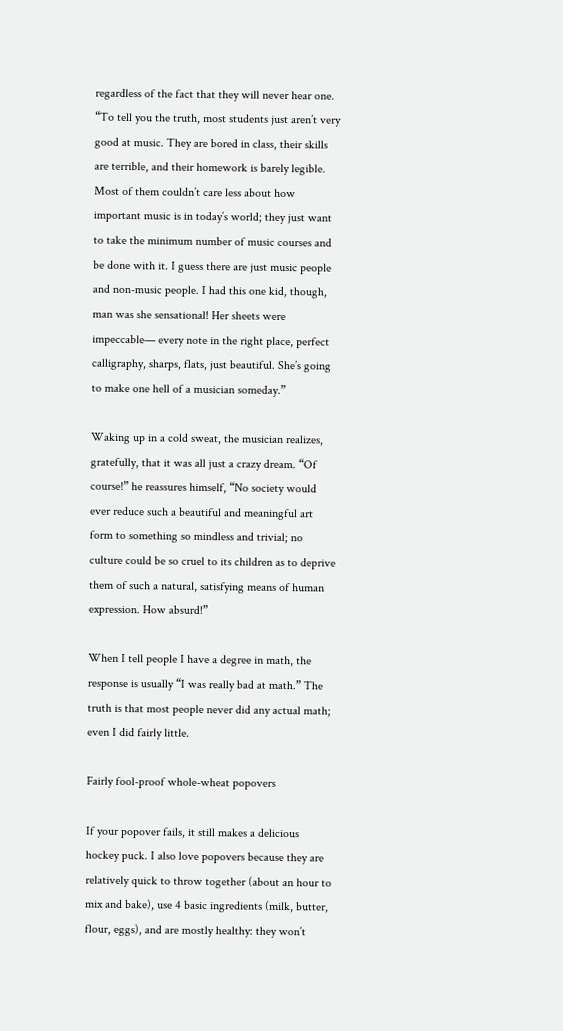regardless of the fact that they will never hear one. “To tell you the truth, most students just aren’t very good at music. They are bored in class, their skills are terrible, and their homework is barely legible. Most of them couldn’t care less about how important music is in today’s world; they just want to take the minimum number of music courses and be done with it. I guess there are just music people and non-music people. I had this one kid, though, man was she sensational! Her sheets were impeccable— every note in the right place, perfect calligraphy, sharps, flats, just beautiful. She’s going to make one hell of a musician someday.”

Waking up in a cold sweat, the musician realizes, gratefully, that it was all just a crazy dream. “Of course!” he reassures himself, “No society would ever reduce such a beautiful and meaningful art form to something so mindless and trivial; no culture could be so cruel to its children as to deprive them of such a natural, satisfying means of human expression. How absurd!”

When I tell people I have a degree in math, the response is usually “I was really bad at math.” The truth is that most people never did any actual math; even I did fairly little.

Fairly fool-proof whole-wheat popovers

If your popover fails, it still makes a delicious hockey puck. I also love popovers because they are relatively quick to throw together (about an hour to mix and bake), use 4 basic ingredients (milk, butter, flour, eggs), and are mostly healthy: they won’t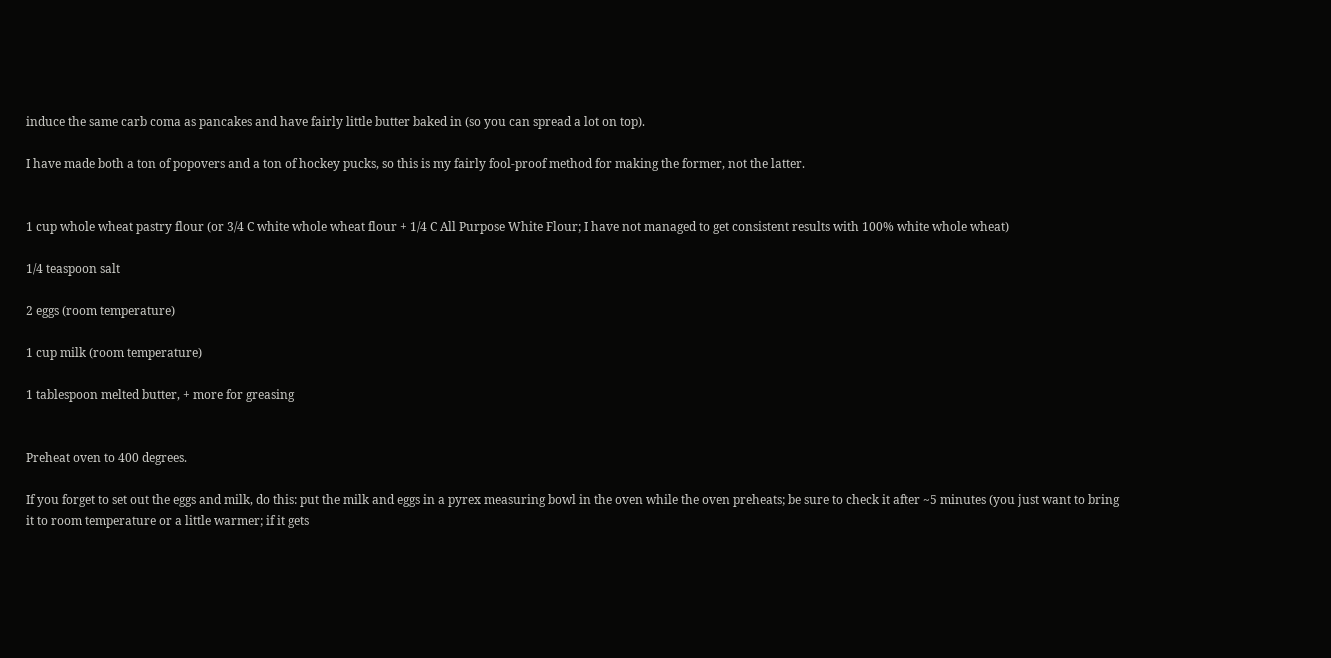induce the same carb coma as pancakes and have fairly little butter baked in (so you can spread a lot on top).

I have made both a ton of popovers and a ton of hockey pucks, so this is my fairly fool-proof method for making the former, not the latter.


1 cup whole wheat pastry flour (or 3/4 C white whole wheat flour + 1/4 C All Purpose White Flour; I have not managed to get consistent results with 100% white whole wheat)

1/4 teaspoon salt

2 eggs (room temperature)

1 cup milk (room temperature)

1 tablespoon melted butter, + more for greasing


Preheat oven to 400 degrees.

If you forget to set out the eggs and milk, do this: put the milk and eggs in a pyrex measuring bowl in the oven while the oven preheats; be sure to check it after ~5 minutes (you just want to bring it to room temperature or a little warmer; if it gets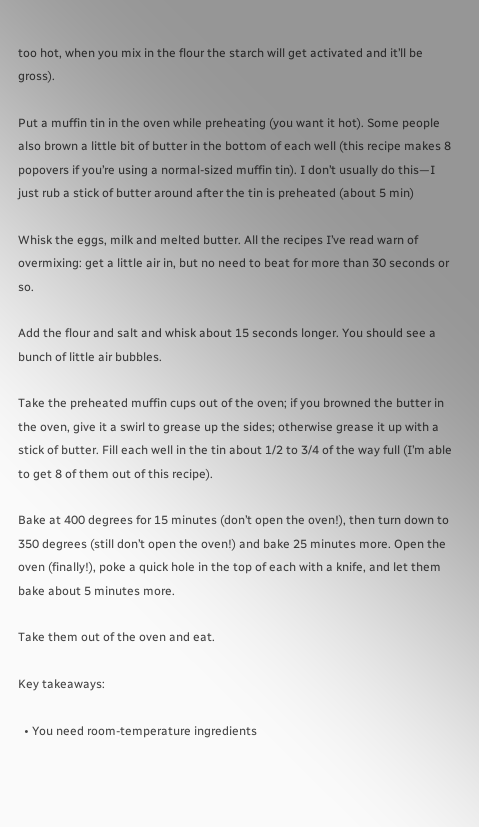too hot, when you mix in the flour the starch will get activated and it’ll be gross).

Put a muffin tin in the oven while preheating (you want it hot). Some people also brown a little bit of butter in the bottom of each well (this recipe makes 8 popovers if you’re using a normal-sized muffin tin). I don’t usually do this—I just rub a stick of butter around after the tin is preheated (about 5 min)

Whisk the eggs, milk and melted butter. All the recipes I’ve read warn of overmixing: get a little air in, but no need to beat for more than 30 seconds or so.

Add the flour and salt and whisk about 15 seconds longer. You should see a bunch of little air bubbles.

Take the preheated muffin cups out of the oven; if you browned the butter in the oven, give it a swirl to grease up the sides; otherwise grease it up with a stick of butter. Fill each well in the tin about 1/2 to 3/4 of the way full (I’m able to get 8 of them out of this recipe).

Bake at 400 degrees for 15 minutes (don’t open the oven!), then turn down to 350 degrees (still don’t open the oven!) and bake 25 minutes more. Open the oven (finally!), poke a quick hole in the top of each with a knife, and let them bake about 5 minutes more.

Take them out of the oven and eat.

Key takeaways:

  • You need room-temperature ingredients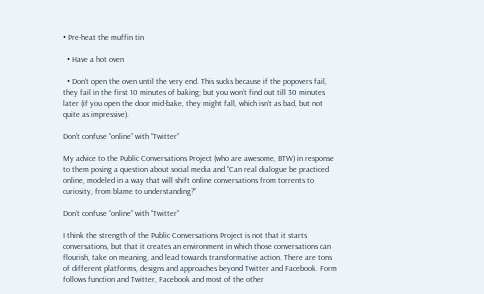• Pre-heat the muffin tin

  • Have a hot oven

  • Don’t open the oven until the very end. This sucks because if the popovers fail, they fail in the first 10 minutes of baking; but you won’t find out till 30 minutes later (if you open the door mid-bake, they might fall, which isn’t as bad, but not quite as impressive).

Don’t confuse “online” with “Twitter”

My advice to the Public Conversations Project (who are awesome, BTW) in response to them posing a question about social media and “Can real dialogue be practiced online, modeled in a way that will shift online conversations from torrents to curiosity, from blame to understanding?”

Don’t confuse “online” with “Twitter”

I think the strength of the Public Conversations Project is not that it starts conversations, but that it creates an environment in which those conversations can flourish, take on meaning, and lead towards transformative action. There are tons of different platforms, designs and approaches beyond Twitter and Facebook. Form follows function and Twitter, Facebook and most of the other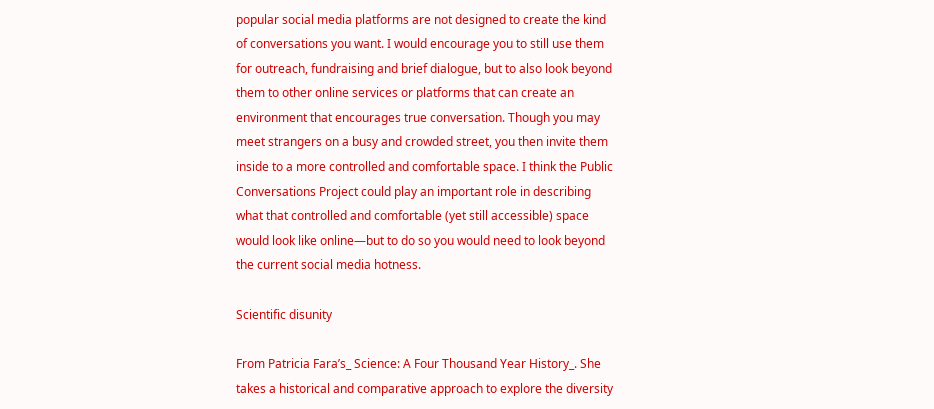popular social media platforms are not designed to create the kind of conversations you want. I would encourage you to still use them for outreach, fundraising and brief dialogue, but to also look beyond them to other online services or platforms that can create an environment that encourages true conversation. Though you may meet strangers on a busy and crowded street, you then invite them inside to a more controlled and comfortable space. I think the Public Conversations Project could play an important role in describing what that controlled and comfortable (yet still accessible) space would look like online—but to do so you would need to look beyond the current social media hotness.

Scientific disunity

From Patricia Fara’s_ Science: A Four Thousand Year History_. She takes a historical and comparative approach to explore the diversity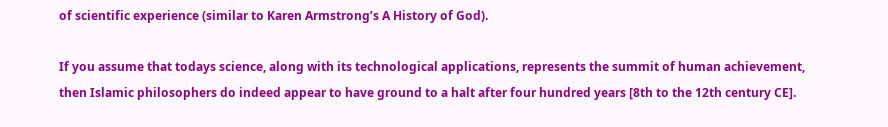of scientific experience (similar to Karen Armstrong’s A History of God).

If you assume that todays science, along with its technological applications, represents the summit of human achievement, then Islamic philosophers do indeed appear to have ground to a halt after four hundred years [8th to the 12th century CE].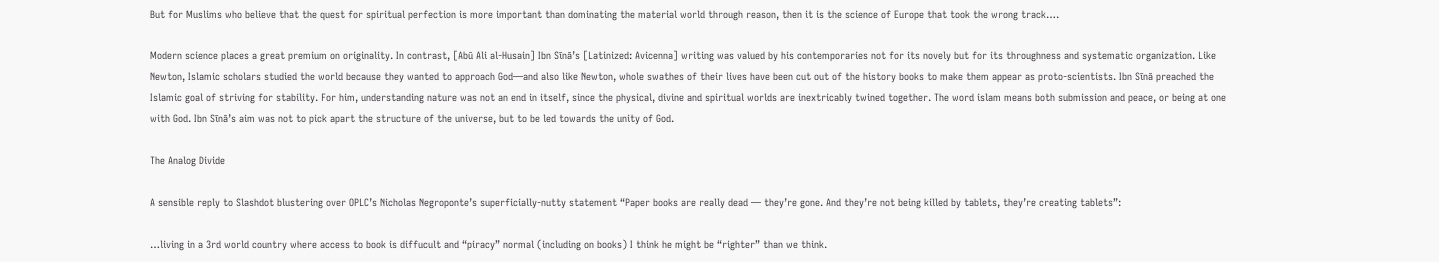But for Muslims who believe that the quest for spiritual perfection is more important than dominating the material world through reason, then it is the science of Europe that took the wrong track….

Modern science places a great premium on originality. In contrast, [Abū Ali al-Husain] Ibn Sīnā’s [Latinized: Avicenna] writing was valued by his contemporaries not for its novely but for its throughness and systematic organization. Like Newton, Islamic scholars studied the world because they wanted to approach God—and also like Newton, whole swathes of their lives have been cut out of the history books to make them appear as proto-scientists. Ibn Sīnā preached the Islamic goal of striving for stability. For him, understanding nature was not an end in itself, since the physical, divine and spiritual worlds are inextricably twined together. The word islam means both submission and peace, or being at one with God. Ibn Sīnā’s aim was not to pick apart the structure of the universe, but to be led towards the unity of God.

The Analog Divide

A sensible reply to Slashdot blustering over OPLC’s Nicholas Negroponte’s superficially-nutty statement “Paper books are really dead — they’re gone. And they’re not being killed by tablets, they’re creating tablets”:

…living in a 3rd world country where access to book is diffucult and “piracy” normal (including on books) I think he might be “righter” than we think.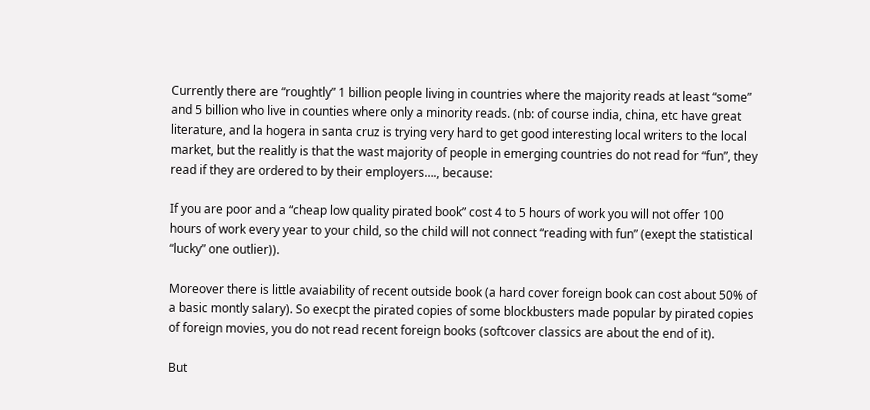Currently there are “roughtly” 1 billion people living in countries where the majority reads at least “some” and 5 billion who live in counties where only a minority reads. (nb: of course india, china, etc have great literature, and la hogera in santa cruz is trying very hard to get good interesting local writers to the local market, but the realitly is that the wast majority of people in emerging countries do not read for “fun”, they read if they are ordered to by their employers…., because:

If you are poor and a “cheap low quality pirated book” cost 4 to 5 hours of work you will not offer 100 hours of work every year to your child, so the child will not connect “reading with fun” (exept the statistical “lucky” one outlier)).

Moreover there is little avaiability of recent outside book (a hard cover foreign book can cost about 50% of a basic montly salary). So execpt the pirated copies of some blockbusters made popular by pirated copies of foreign movies, you do not read recent foreign books (softcover classics are about the end of it).

But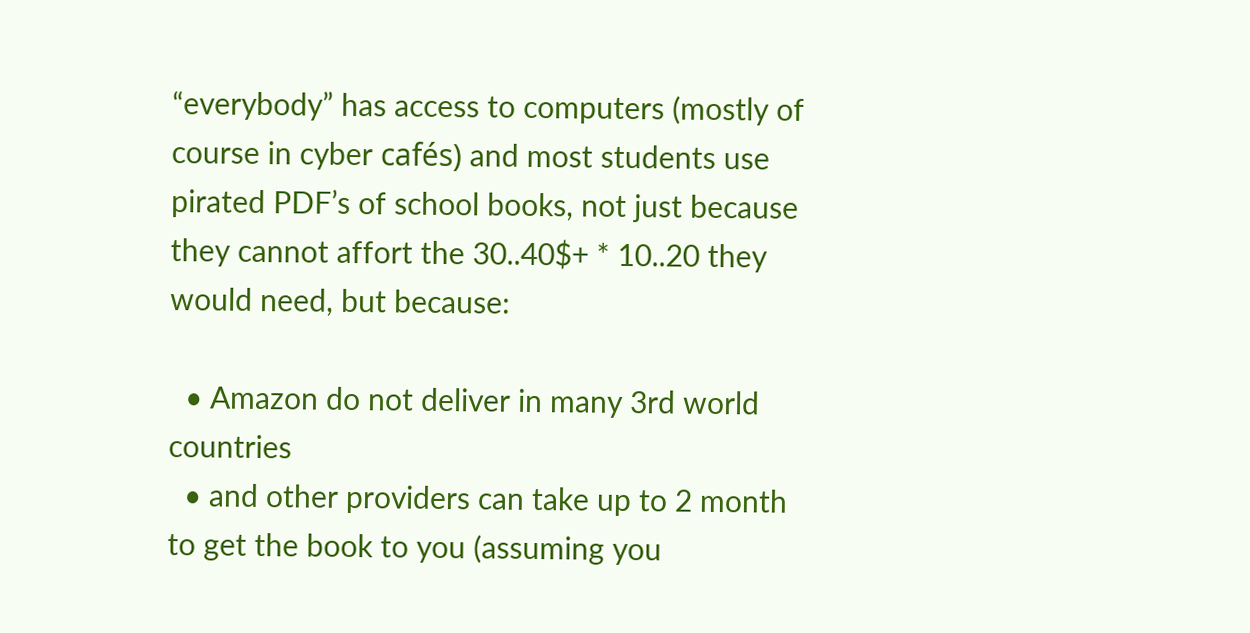“everybody” has access to computers (mostly of course in cyber cafés) and most students use pirated PDF’s of school books, not just because they cannot affort the 30..40$+ * 10..20 they would need, but because:

  • Amazon do not deliver in many 3rd world countries
  • and other providers can take up to 2 month to get the book to you (assuming you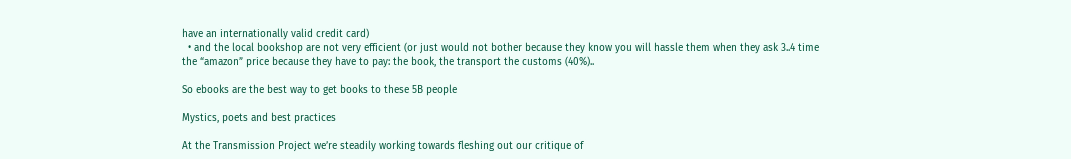have an internationally valid credit card)
  • and the local bookshop are not very efficient (or just would not bother because they know you will hassle them when they ask 3..4 time the “amazon” price because they have to pay: the book, the transport the customs (40%)..

So ebooks are the best way to get books to these 5B people

Mystics, poets and best practices

At the Transmission Project we’re steadily working towards fleshing out our critique of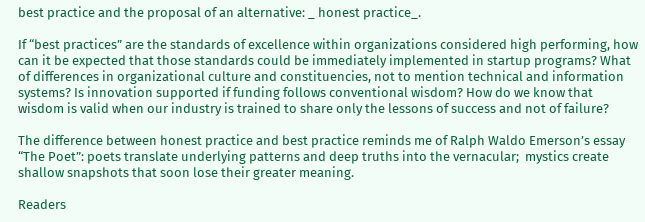best practice and the proposal of an alternative: _ honest practice_.

If “best practices” are the standards of excellence within organizations considered high performing, how can it be expected that those standards could be immediately implemented in startup programs? What of differences in organizational culture and constituencies, not to mention technical and information systems? Is innovation supported if funding follows conventional wisdom? How do we know that wisdom is valid when our industry is trained to share only the lessons of success and not of failure?

The difference between honest practice and best practice reminds me of Ralph Waldo Emerson’s essay “The Poet”: poets translate underlying patterns and deep truths into the vernacular;  mystics create shallow snapshots that soon lose their greater meaning.

Readers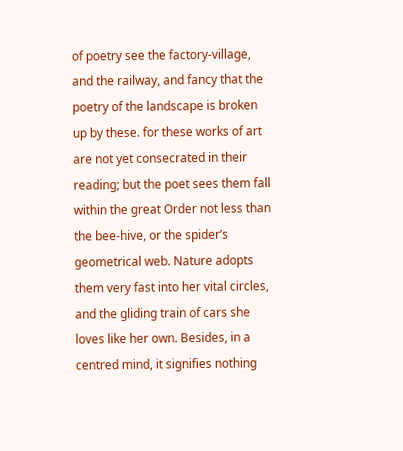of poetry see the factory-village, and the railway, and fancy that the poetry of the landscape is broken up by these. for these works of art are not yet consecrated in their reading; but the poet sees them fall within the great Order not less than the bee-hive, or the spider’s geometrical web. Nature adopts them very fast into her vital circles, and the gliding train of cars she loves like her own. Besides, in a centred mind, it signifies nothing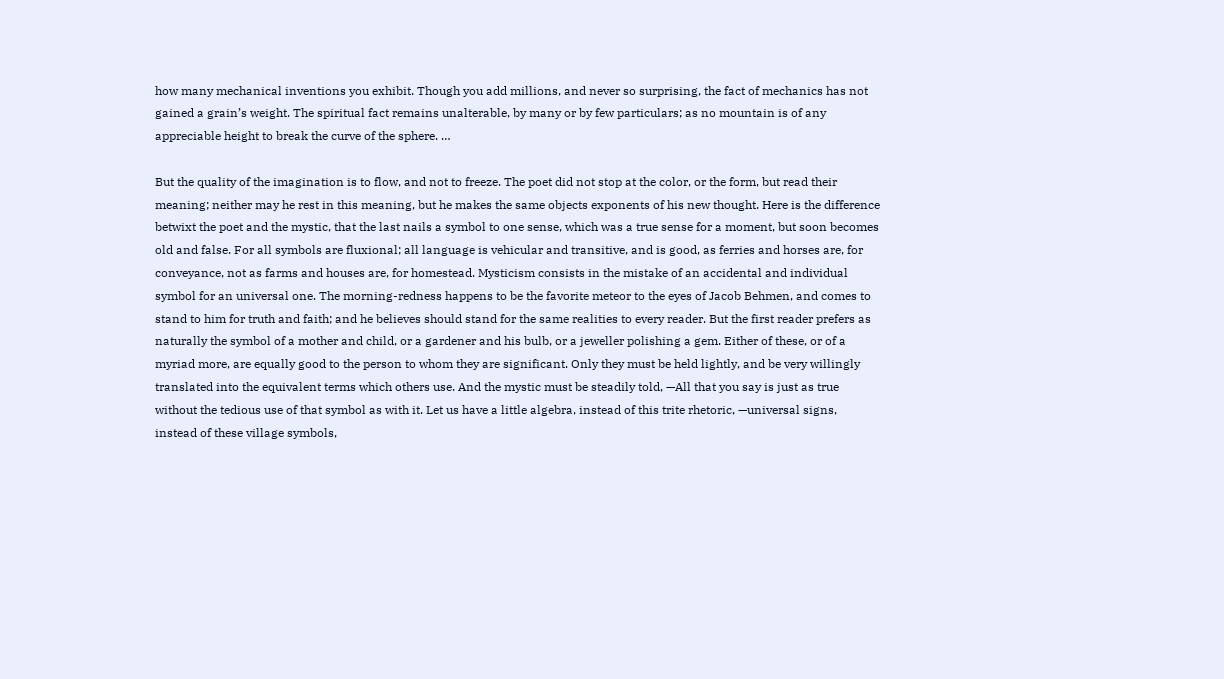how many mechanical inventions you exhibit. Though you add millions, and never so surprising, the fact of mechanics has not gained a grain’s weight. The spiritual fact remains unalterable, by many or by few particulars; as no mountain is of any appreciable height to break the curve of the sphere. …

But the quality of the imagination is to flow, and not to freeze. The poet did not stop at the color, or the form, but read their meaning; neither may he rest in this meaning, but he makes the same objects exponents of his new thought. Here is the difference betwixt the poet and the mystic, that the last nails a symbol to one sense, which was a true sense for a moment, but soon becomes old and false. For all symbols are fluxional; all language is vehicular and transitive, and is good, as ferries and horses are, for conveyance, not as farms and houses are, for homestead. Mysticism consists in the mistake of an accidental and individual symbol for an universal one. The morning-redness happens to be the favorite meteor to the eyes of Jacob Behmen, and comes to stand to him for truth and faith; and he believes should stand for the same realities to every reader. But the first reader prefers as naturally the symbol of a mother and child, or a gardener and his bulb, or a jeweller polishing a gem. Either of these, or of a myriad more, are equally good to the person to whom they are significant. Only they must be held lightly, and be very willingly translated into the equivalent terms which others use. And the mystic must be steadily told, —All that you say is just as true without the tedious use of that symbol as with it. Let us have a little algebra, instead of this trite rhetoric, —universal signs, instead of these village symbols,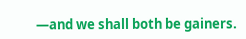—and we shall both be gainers.